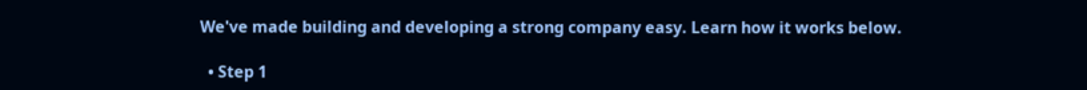We've made building and developing a strong company easy. Learn how it works below.

  • Step 1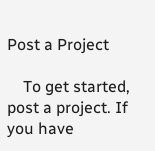Post a Project

    To get started, post a project. If you have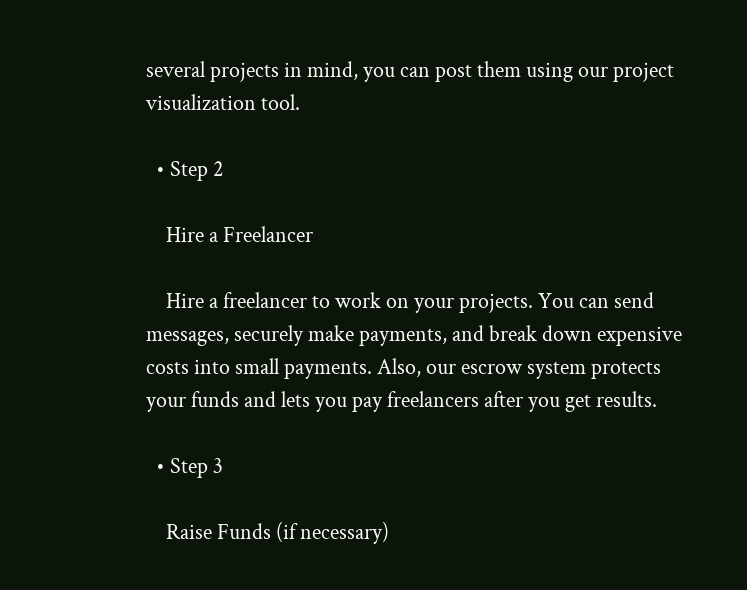several projects in mind, you can post them using our project visualization tool.

  • Step 2

    Hire a Freelancer

    Hire a freelancer to work on your projects. You can send messages, securely make payments, and break down expensive costs into small payments. Also, our escrow system protects your funds and lets you pay freelancers after you get results.

  • Step 3

    Raise Funds (if necessary)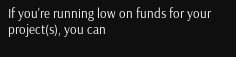If you're running low on funds for your project(s), you can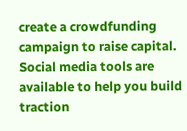create a crowdfunding campaign to raise capital. Social media tools are available to help you build traction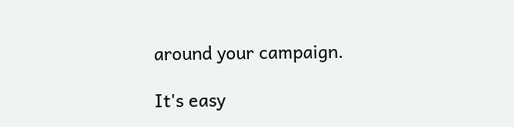around your campaign.

It's easy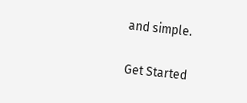and simple.

Get Started